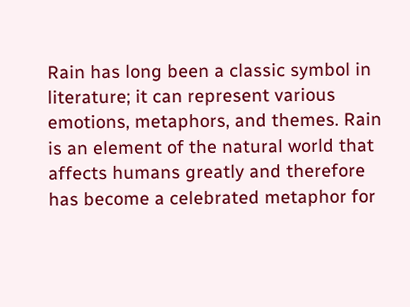Rain has long been a classic symbol in literature; it can represent various emotions, metaphors, and themes. Rain is an element of the natural world that affects humans greatly and therefore has become a celebrated metaphor for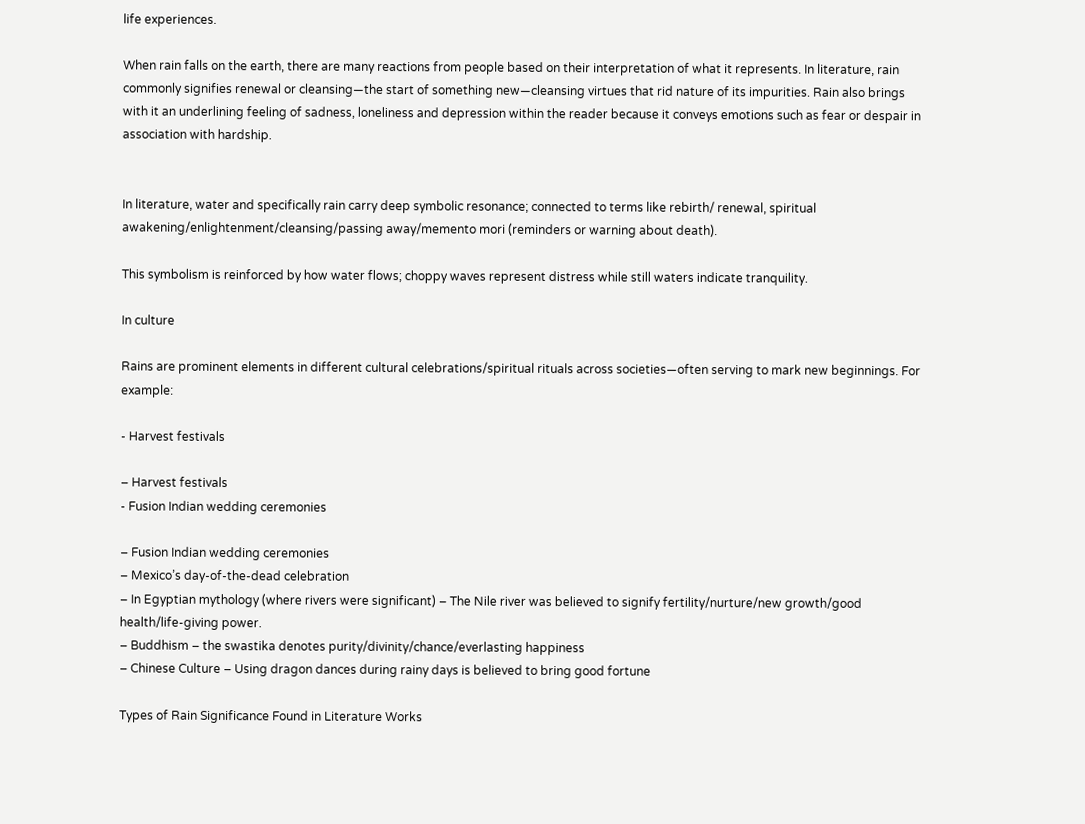life experiences.

When rain falls on the earth, there are many reactions from people based on their interpretation of what it represents. In literature, rain commonly signifies renewal or cleansing—the start of something new—cleansing virtues that rid nature of its impurities. Rain also brings with it an underlining feeling of sadness, loneliness and depression within the reader because it conveys emotions such as fear or despair in association with hardship.


In literature, water and specifically rain carry deep symbolic resonance; connected to terms like rebirth/ renewal, spiritual awakening/enlightenment/cleansing/passing away/memento mori (reminders or warning about death).

This symbolism is reinforced by how water flows; choppy waves represent distress while still waters indicate tranquility.

In culture

Rains are prominent elements in different cultural celebrations/spiritual rituals across societies—often serving to mark new beginnings. For example:

- Harvest festivals

– Harvest festivals
- Fusion Indian wedding ceremonies

– Fusion Indian wedding ceremonies
– Mexico’s day-of-the-dead celebration
– In Egyptian mythology (where rivers were significant) – The Nile river was believed to signify fertility/nurture/new growth/good health/life-giving power.
– Buddhism – the swastika denotes purity/divinity/chance/everlasting happiness
– Chinese Culture – Using dragon dances during rainy days is believed to bring good fortune

Types of Rain Significance Found in Literature Works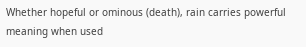Whether hopeful or ominous (death), rain carries powerful meaning when used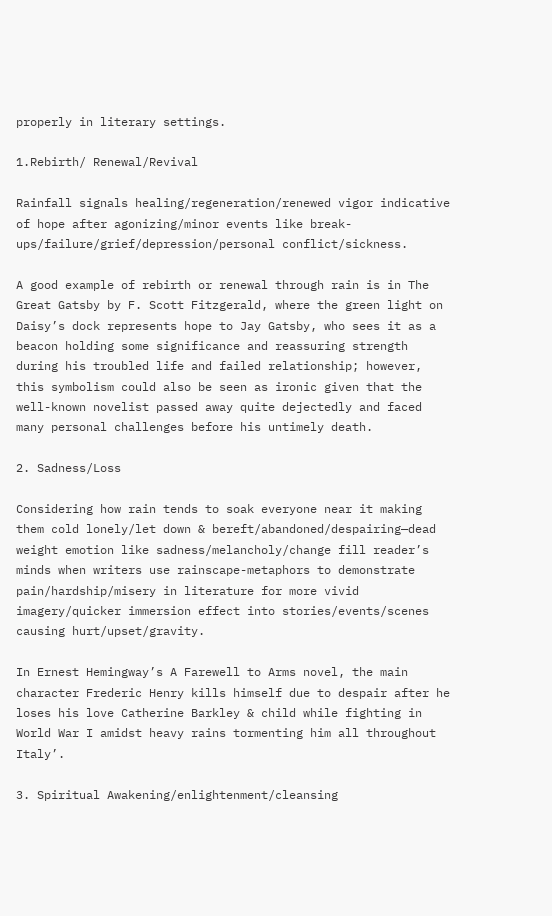properly in literary settings.

1.Rebirth/ Renewal/Revival

Rainfall signals healing/regeneration/renewed vigor indicative of hope after agonizing/minor events like break-ups/failure/grief/depression/personal conflict/sickness.

A good example of rebirth or renewal through rain is in The Great Gatsby by F. Scott Fitzgerald, where the green light on Daisy’s dock represents hope to Jay Gatsby, who sees it as a beacon holding some significance and reassuring strength during his troubled life and failed relationship; however, this symbolism could also be seen as ironic given that the well-known novelist passed away quite dejectedly and faced many personal challenges before his untimely death.

2. Sadness/Loss

Considering how rain tends to soak everyone near it making them cold lonely/let down & bereft/abandoned/despairing—dead weight emotion like sadness/melancholy/change fill reader’s minds when writers use rainscape-metaphors to demonstrate pain/hardship/misery in literature for more vivid imagery/quicker immersion effect into stories/events/scenes causing hurt/upset/gravity.

In Ernest Hemingway’s A Farewell to Arms novel, the main character Frederic Henry kills himself due to despair after he loses his love Catherine Barkley & child while fighting in World War I amidst heavy rains tormenting him all throughout Italy’.

3. Spiritual Awakening/enlightenment/cleansing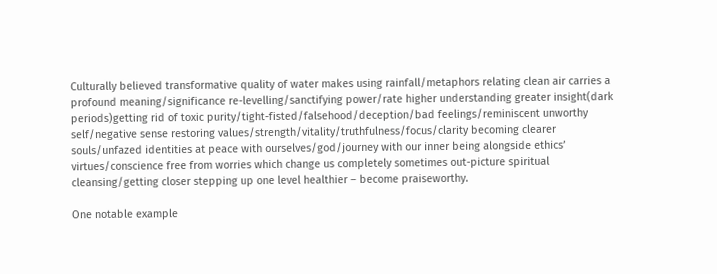Culturally believed transformative quality of water makes using rainfall/metaphors relating clean air carries a profound meaning/significance re-levelling/sanctifying power/rate higher understanding greater insight(dark periods)getting rid of toxic purity/tight-fisted/falsehood/deception/bad feelings/reminiscent unworthy self/negative sense restoring values/strength/vitality/truthfulness/focus/clarity becoming clearer souls/unfazed identities at peace with ourselves/god/journey with our inner being alongside ethics’ virtues/conscience free from worries which change us completely sometimes out-picture spiritual cleansing/getting closer stepping up one level healthier – become praiseworthy.

One notable example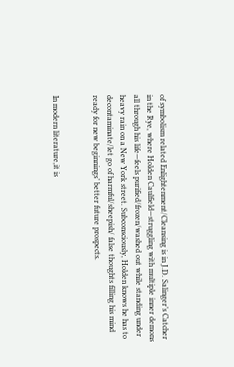of symbolism related Enlightenment/Cleansing is in J.D. Salinger’s Catcher in the Rye, where Holden Caulfield—struggling with multiple inner demons all through his life—feels purified/frozen/washed out while standing under heavy rain on a New York street. Subconsciously, Holden knows he has to decontaminate/let go of harmful/sheepish/ false thoughts filling his mind ready for new beginnings’ better future prospects.


In modern literature,it is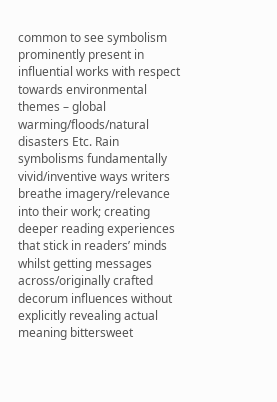common to see symbolism prominently present in influential works with respect towards environmental themes – global warming/floods/natural disasters Etc. Rain symbolisms fundamentally vivid/inventive ways writers breathe imagery/relevance into their work; creating deeper reading experiences that stick in readers’ minds whilst getting messages across/originally crafted decorum influences without explicitly revealing actual meaning bittersweet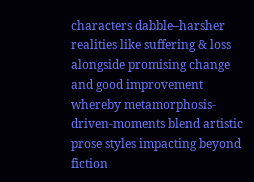characters dabble–harsher realities like suffering & loss alongside promising change and good improvement whereby metamorphosis-driven-moments blend artistic prose styles impacting beyond fiction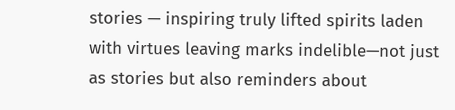stories — inspiring truly lifted spirits laden with virtues leaving marks indelible—not just as stories but also reminders about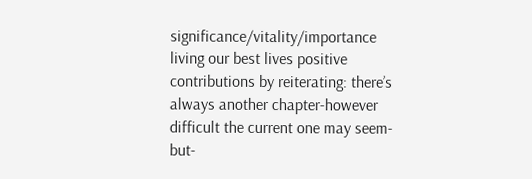significance/vitality/importance living our best lives positive contributions by reiterating: there’s always another chapter-however difficult the current one may seem-but-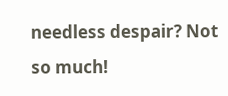needless despair? Not so much!